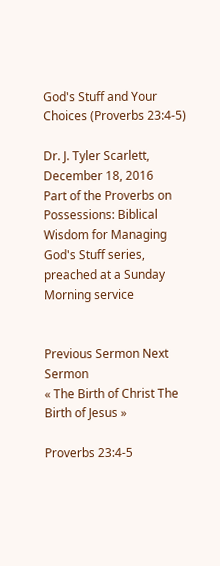God's Stuff and Your Choices (Proverbs 23:4-5)

Dr. J. Tyler Scarlett, December 18, 2016
Part of the Proverbs on Possessions: Biblical Wisdom for Managing God's Stuff series, preached at a Sunday Morning service


Previous Sermon Next Sermon
« The Birth of Christ The Birth of Jesus »

Proverbs 23:4-5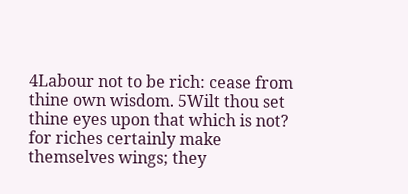4Labour not to be rich: cease from thine own wisdom. 5Wilt thou set thine eyes upon that which is not? for riches certainly make themselves wings; they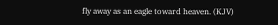fly away as an eagle toward heaven. (KJV)